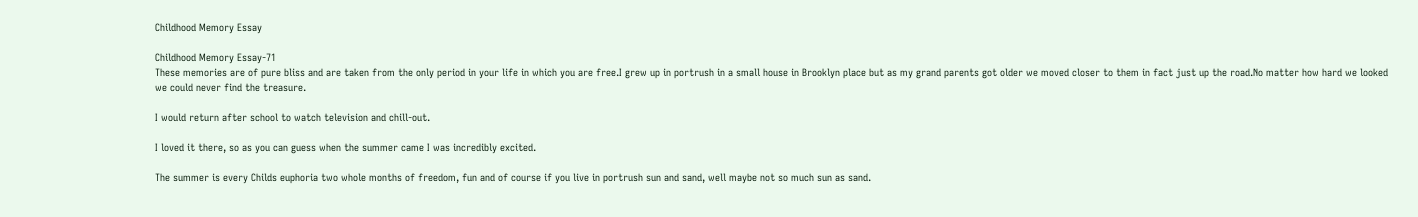Childhood Memory Essay

Childhood Memory Essay-71
These memories are of pure bliss and are taken from the only period in your life in which you are free.I grew up in portrush in a small house in Brooklyn place but as my grand parents got older we moved closer to them in fact just up the road.No matter how hard we looked we could never find the treasure.

I would return after school to watch television and chill-out.

I loved it there, so as you can guess when the summer came I was incredibly excited.

The summer is every Childs euphoria two whole months of freedom, fun and of course if you live in portrush sun and sand, well maybe not so much sun as sand.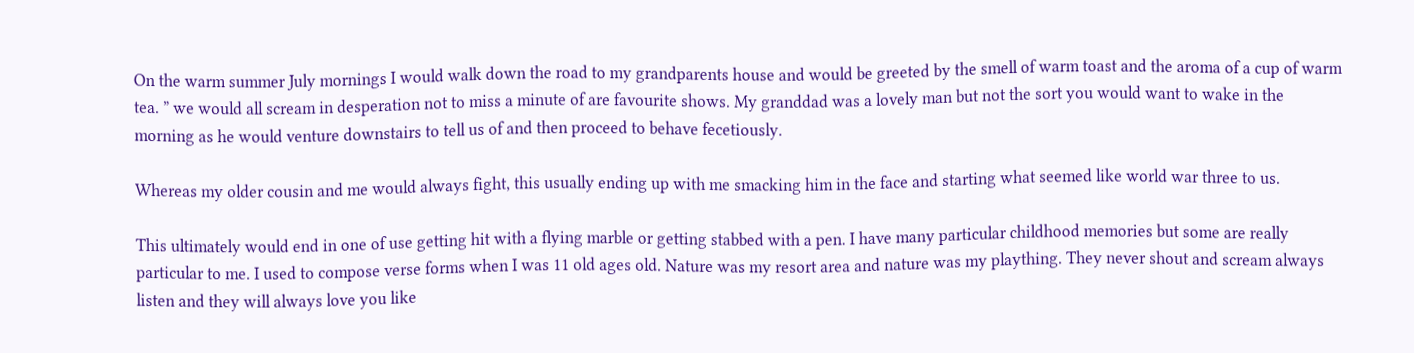On the warm summer July mornings I would walk down the road to my grandparents house and would be greeted by the smell of warm toast and the aroma of a cup of warm tea. ” we would all scream in desperation not to miss a minute of are favourite shows. My granddad was a lovely man but not the sort you would want to wake in the morning as he would venture downstairs to tell us of and then proceed to behave fecetiously.

Whereas my older cousin and me would always fight, this usually ending up with me smacking him in the face and starting what seemed like world war three to us.

This ultimately would end in one of use getting hit with a flying marble or getting stabbed with a pen. I have many particular childhood memories but some are really particular to me. I used to compose verse forms when I was 11 old ages old. Nature was my resort area and nature was my plaything. They never shout and scream always listen and they will always love you like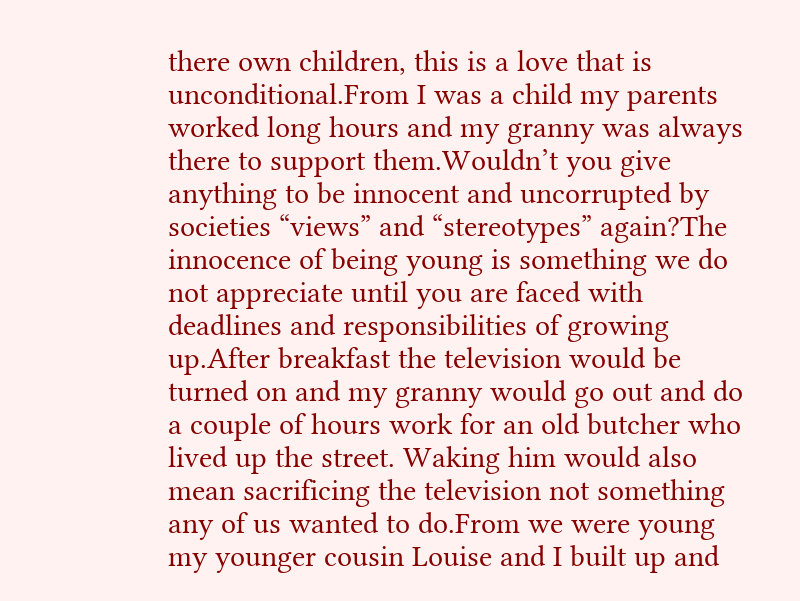there own children, this is a love that is unconditional.From I was a child my parents worked long hours and my granny was always there to support them.Wouldn’t you give anything to be innocent and uncorrupted by societies “views” and “stereotypes” again?The innocence of being young is something we do not appreciate until you are faced with deadlines and responsibilities of growing up.After breakfast the television would be turned on and my granny would go out and do a couple of hours work for an old butcher who lived up the street. Waking him would also mean sacrificing the television not something any of us wanted to do.From we were young my younger cousin Louise and I built up and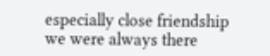especially close friendship we were always there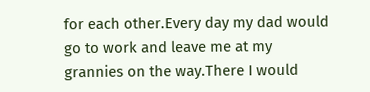for each other.Every day my dad would go to work and leave me at my grannies on the way.There I would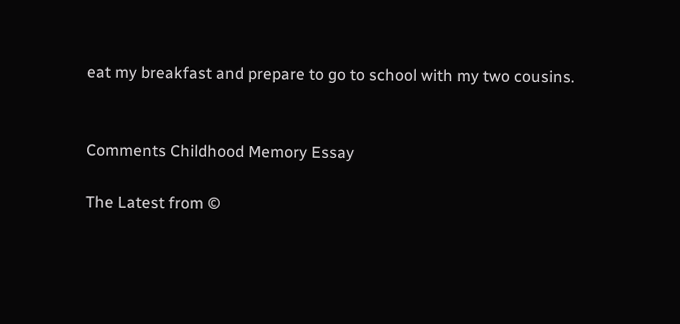eat my breakfast and prepare to go to school with my two cousins.


Comments Childhood Memory Essay

The Latest from ©